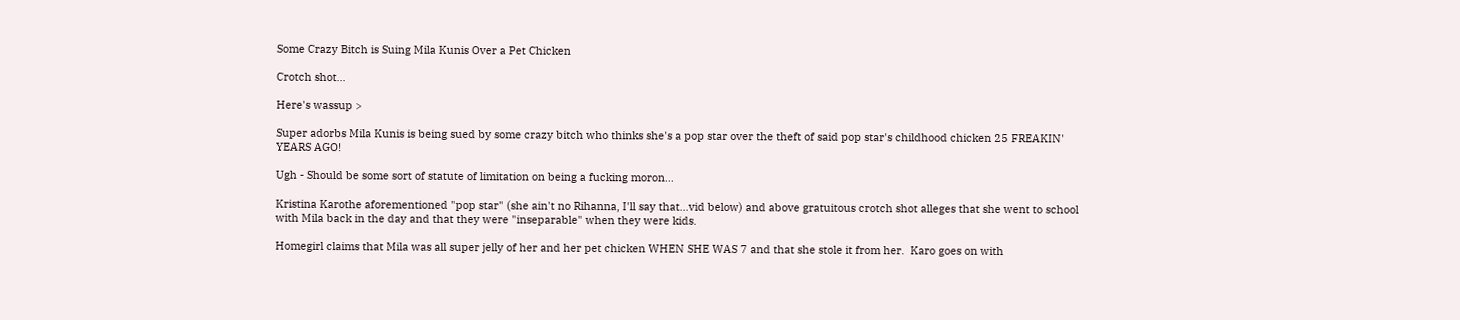Some Crazy Bitch is Suing Mila Kunis Over a Pet Chicken

Crotch shot...

Here's wassup >

Super adorbs Mila Kunis is being sued by some crazy bitch who thinks she's a pop star over the theft of said pop star's childhood chicken 25 FREAKIN' YEARS AGO!

Ugh - Should be some sort of statute of limitation on being a fucking moron...

Kristina Karothe aforementioned "pop star" (she ain't no Rihanna, I'll say that...vid below) and above gratuitous crotch shot alleges that she went to school with Mila back in the day and that they were "inseparable" when they were kids.

Homegirl claims that Mila was all super jelly of her and her pet chicken WHEN SHE WAS 7 and that she stole it from her.  Karo goes on with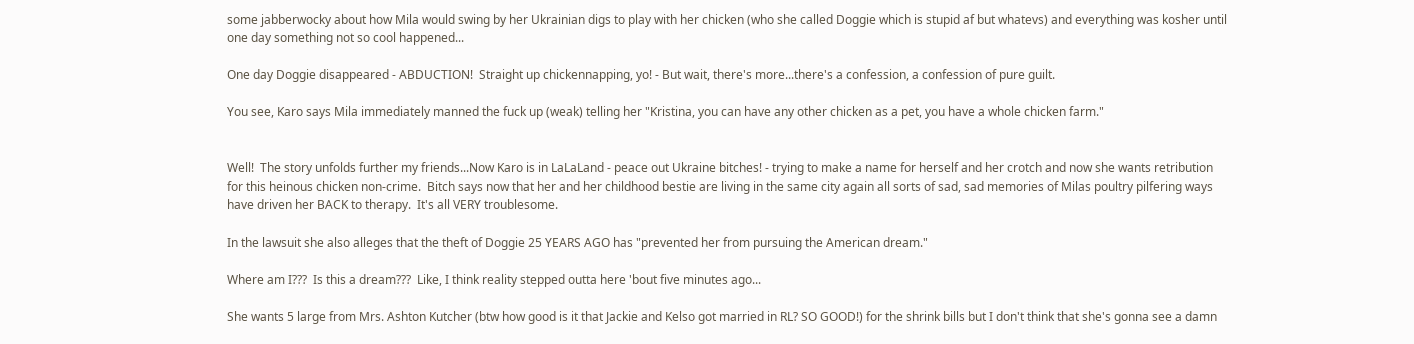some jabberwocky about how Mila would swing by her Ukrainian digs to play with her chicken (who she called Doggie which is stupid af but whatevs) and everything was kosher until one day something not so cool happened...

One day Doggie disappeared - ABDUCTION!  Straight up chickennapping, yo! - But wait, there's more...there's a confession, a confession of pure guilt.

You see, Karo says Mila immediately manned the fuck up (weak) telling her "Kristina, you can have any other chicken as a pet, you have a whole chicken farm."


Well!  The story unfolds further my friends...Now Karo is in LaLaLand - peace out Ukraine bitches! - trying to make a name for herself and her crotch and now she wants retribution for this heinous chicken non-crime.  Bitch says now that her and her childhood bestie are living in the same city again all sorts of sad, sad memories of Milas poultry pilfering ways have driven her BACK to therapy.  It's all VERY troublesome.

In the lawsuit she also alleges that the theft of Doggie 25 YEARS AGO has "prevented her from pursuing the American dream."

Where am I???  Is this a dream???  Like, I think reality stepped outta here 'bout five minutes ago...

She wants 5 large from Mrs. Ashton Kutcher (btw how good is it that Jackie and Kelso got married in RL? SO GOOD!) for the shrink bills but I don't think that she's gonna see a damn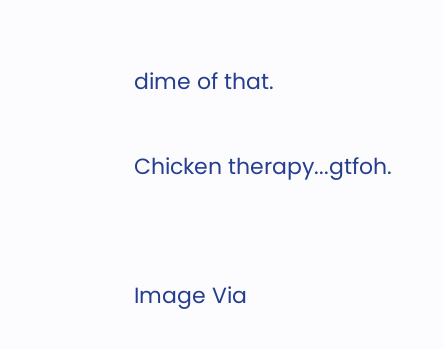dime of that.

Chicken therapy...gtfoh.


Image Via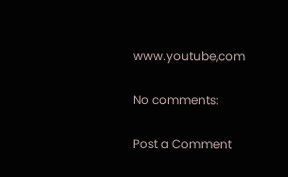www.youtube,com

No comments:

Post a Comment